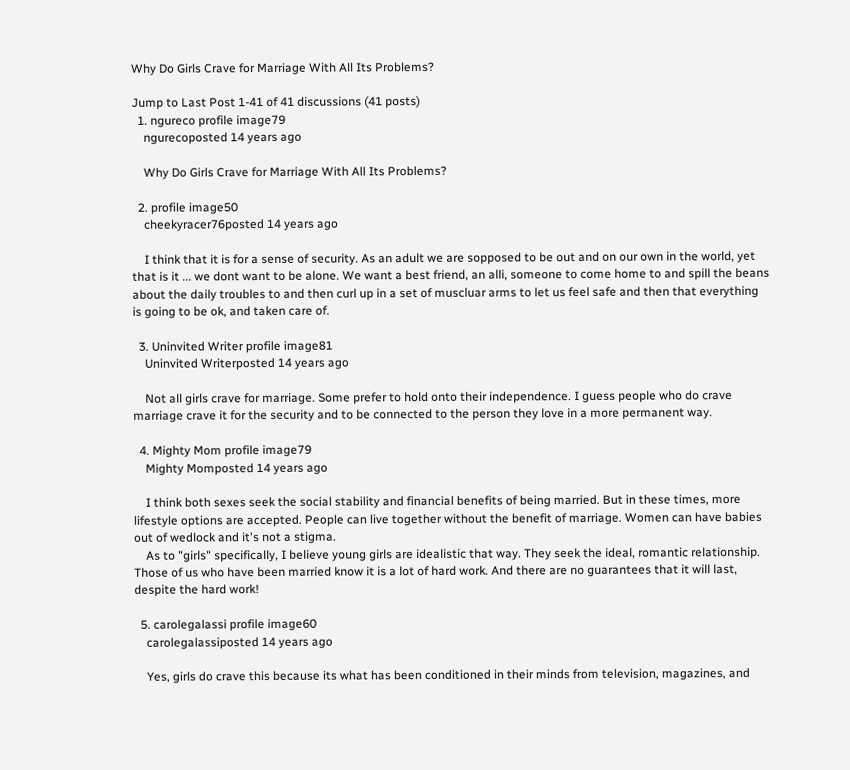Why Do Girls Crave for Marriage With All Its Problems?

Jump to Last Post 1-41 of 41 discussions (41 posts)
  1. ngureco profile image79
    ngurecoposted 14 years ago

    Why Do Girls Crave for Marriage With All Its Problems?

  2. profile image50
    cheekyracer76posted 14 years ago

    I think that it is for a sense of security. As an adult we are sopposed to be out and on our own in the world, yet that is it ... we dont want to be alone. We want a best friend, an alli, someone to come home to and spill the beans about the daily troubles to and then curl up in a set of muscluar arms to let us feel safe and then that everything is going to be ok, and taken care of.

  3. Uninvited Writer profile image81
    Uninvited Writerposted 14 years ago

    Not all girls crave for marriage. Some prefer to hold onto their independence. I guess people who do crave marriage crave it for the security and to be connected to the person they love in a more permanent way.

  4. Mighty Mom profile image79
    Mighty Momposted 14 years ago

    I think both sexes seek the social stability and financial benefits of being married. But in these times, more lifestyle options are accepted. People can live together without the benefit of marriage. Women can have babies out of wedlock and it's not a stigma.
    As to "girls" specifically, I believe young girls are idealistic that way. They seek the ideal, romantic relationship. Those of us who have been married know it is a lot of hard work. And there are no guarantees that it will last, despite the hard work!

  5. carolegalassi profile image60
    carolegalassiposted 14 years ago

    Yes, girls do crave this because its what has been conditioned in their minds from television, magazines, and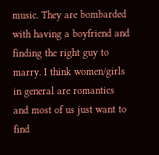music. They are bombarded with having a boyfriend and finding the right guy to marry. I think women/girls in general are romantics and most of us just want to find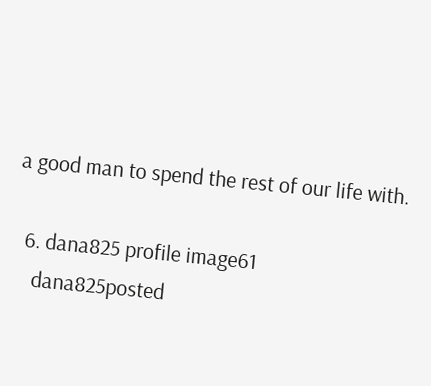a good man to spend the rest of our life with.

  6. dana825 profile image61
    dana825posted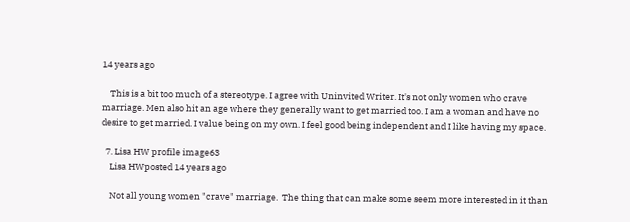14 years ago

    This is a bit too much of a stereotype. I agree with Uninvited Writer. It's not only women who crave marriage. Men also hit an age where they generally want to get married too. I am a woman and have no desire to get married. I value being on my own. I feel good being independent and I like having my space.

  7. Lisa HW profile image63
    Lisa HWposted 14 years ago

    Not all young women "crave" marriage.  The thing that can make some seem more interested in it than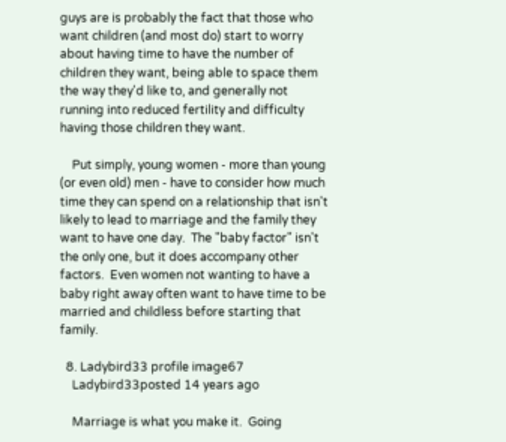guys are is probably the fact that those who want children (and most do) start to worry about having time to have the number of children they want, being able to space them the way they'd like to, and generally not running into reduced fertility and difficulty having those children they want.

    Put simply, young women - more than young (or even old) men - have to consider how much time they can spend on a relationship that isn't likely to lead to marriage and the family they want to have one day.  The "baby factor" isn't the only one, but it does accompany other factors.  Even women not wanting to have a baby right away often want to have time to be married and childless before starting that family.

  8. Ladybird33 profile image67
    Ladybird33posted 14 years ago

    Marriage is what you make it.  Going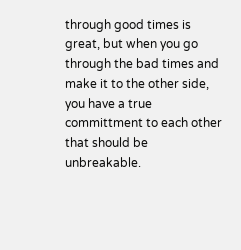through good times is great, but when you go through the bad times and make it to the other side, you have a true committment to each other that should be unbreakable.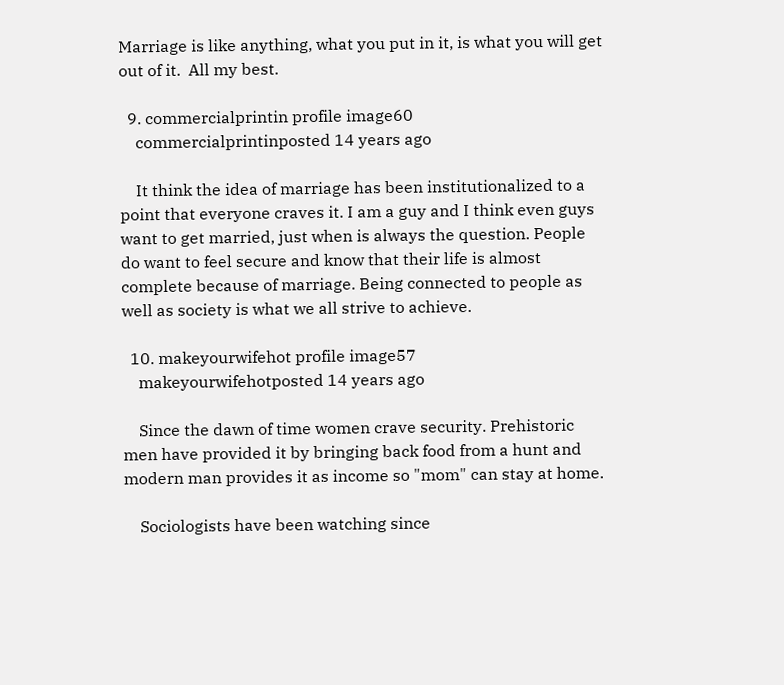Marriage is like anything, what you put in it, is what you will get out of it.  All my best.

  9. commercialprintin profile image60
    commercialprintinposted 14 years ago

    It think the idea of marriage has been institutionalized to a point that everyone craves it. I am a guy and I think even guys want to get married, just when is always the question. People do want to feel secure and know that their life is almost complete because of marriage. Being connected to people as well as society is what we all strive to achieve.

  10. makeyourwifehot profile image57
    makeyourwifehotposted 14 years ago

    Since the dawn of time women crave security. Prehistoric men have provided it by bringing back food from a hunt and modern man provides it as income so "mom" can stay at home.

    Sociologists have been watching since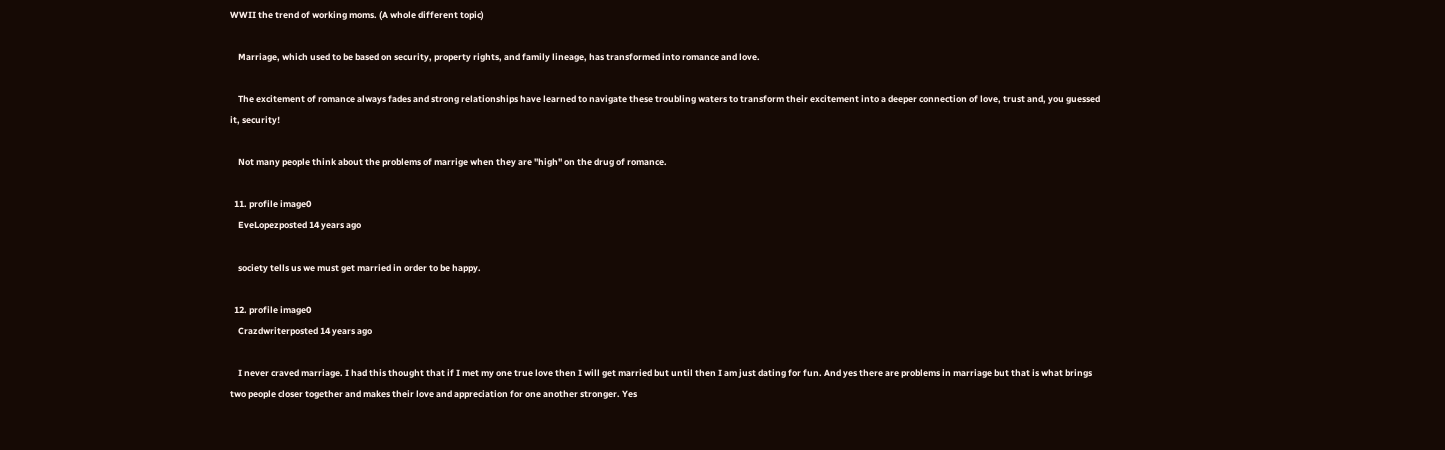WWII the trend of working moms. (A whole different topic)

    Marriage, which used to be based on security, property rights, and family lineage, has transformed into romance and love.

    The excitement of romance always fades and strong relationships have learned to navigate these troubling waters to transform their excitement into a deeper connection of love, trust and, you guessed it, security!

    Not many people think about the problems of marrige when they are "high" on the drug of romance.

  11. profile image0
    EveLopezposted 14 years ago

    society tells us we must get married in order to be happy.

  12. profile image0
    Crazdwriterposted 14 years ago

    I never craved marriage. I had this thought that if I met my one true love then I will get married but until then I am just dating for fun. And yes there are problems in marriage but that is what brings two people closer together and makes their love and appreciation for one another stronger. Yes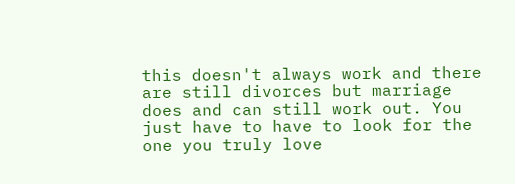this doesn't always work and there are still divorces but marriage does and can still work out. You just have to have to look for the one you truly love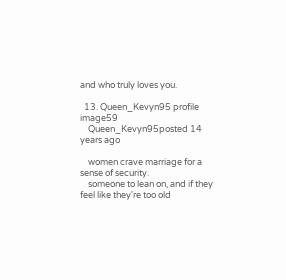and who truly loves you.

  13. Queen_Kevyn95 profile image59
    Queen_Kevyn95posted 14 years ago

    women crave marriage for a sense of security.
    someone to lean on, and if they feel like they're too old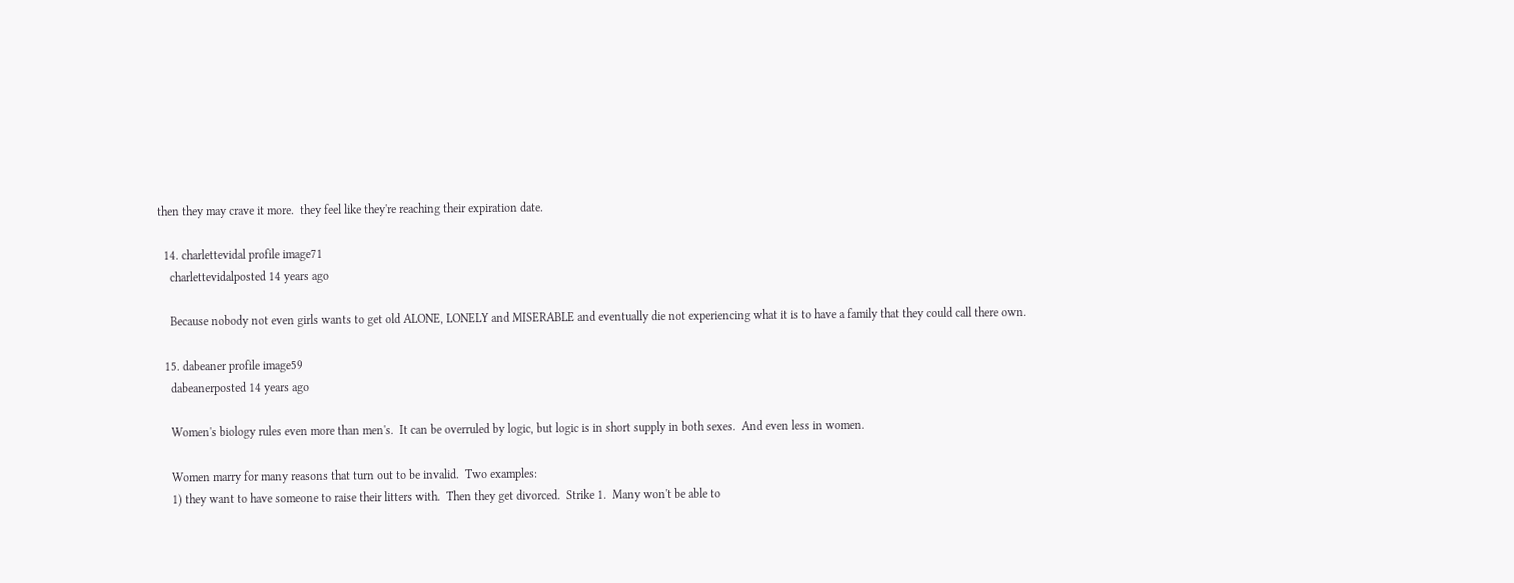then they may crave it more.  they feel like they're reaching their expiration date.

  14. charlettevidal profile image71
    charlettevidalposted 14 years ago

    Because nobody not even girls wants to get old ALONE, LONELY and MISERABLE and eventually die not experiencing what it is to have a family that they could call there own.

  15. dabeaner profile image59
    dabeanerposted 14 years ago

    Women's biology rules even more than men's.  It can be overruled by logic, but logic is in short supply in both sexes.  And even less in women.

    Women marry for many reasons that turn out to be invalid.  Two examples:
    1) they want to have someone to raise their litters with.  Then they get divorced.  Strike 1.  Many won't be able to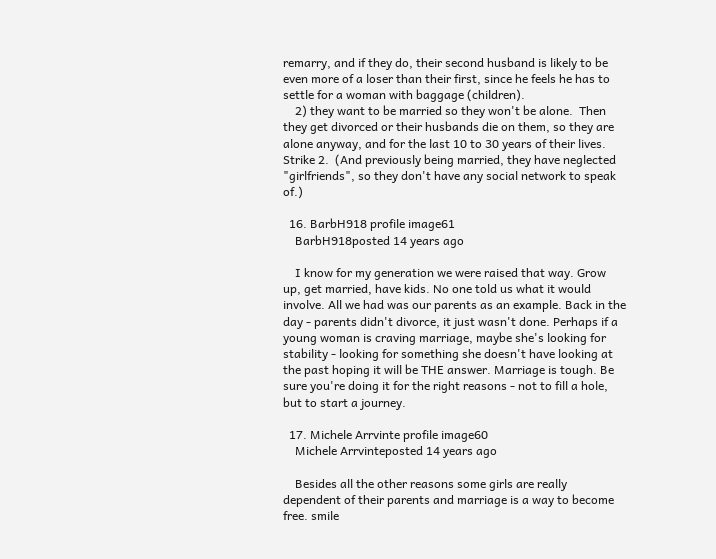remarry, and if they do, their second husband is likely to be even more of a loser than their first, since he feels he has to settle for a woman with baggage (children).
    2) they want to be married so they won't be alone.  Then they get divorced or their husbands die on them, so they are alone anyway, and for the last 10 to 30 years of their lives.  Strike 2.  (And previously being married, they have neglected "girlfriends", so they don't have any social network to speak of.)

  16. BarbH918 profile image61
    BarbH918posted 14 years ago

    I know for my generation we were raised that way. Grow up, get married, have kids. No one told us what it would involve. All we had was our parents as an example. Back in the day - parents didn't divorce, it just wasn't done. Perhaps if a young woman is craving marriage, maybe she's looking for stability - looking for something she doesn't have looking at the past hoping it will be THE answer. Marriage is tough. Be sure you're doing it for the right reasons - not to fill a hole, but to start a journey.

  17. Michele Arrvinte profile image60
    Michele Arrvinteposted 14 years ago

    Besides all the other reasons some girls are really dependent of their parents and marriage is a way to become free. smile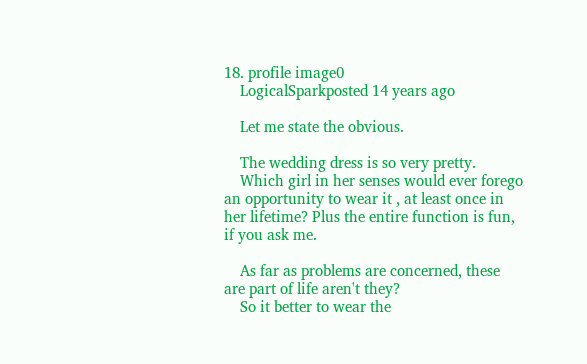18. profile image0
    LogicalSparkposted 14 years ago

    Let me state the obvious.

    The wedding dress is so very pretty.
    Which girl in her senses would ever forego an opportunity to wear it , at least once in her lifetime? Plus the entire function is fun, if you ask me.

    As far as problems are concerned, these are part of life aren't they?
    So it better to wear the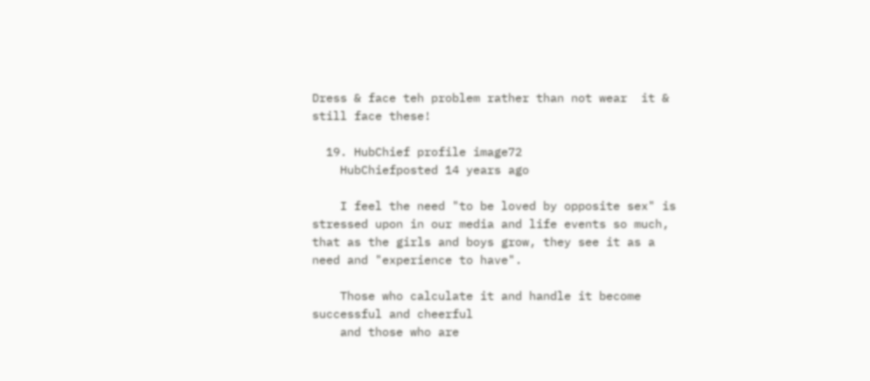Dress & face teh problem rather than not wear  it & still face these!

  19. HubChief profile image72
    HubChiefposted 14 years ago

    I feel the need "to be loved by opposite sex" is stressed upon in our media and life events so much, that as the girls and boys grow, they see it as a need and "experience to have".

    Those who calculate it and handle it become successful and cheerful
    and those who are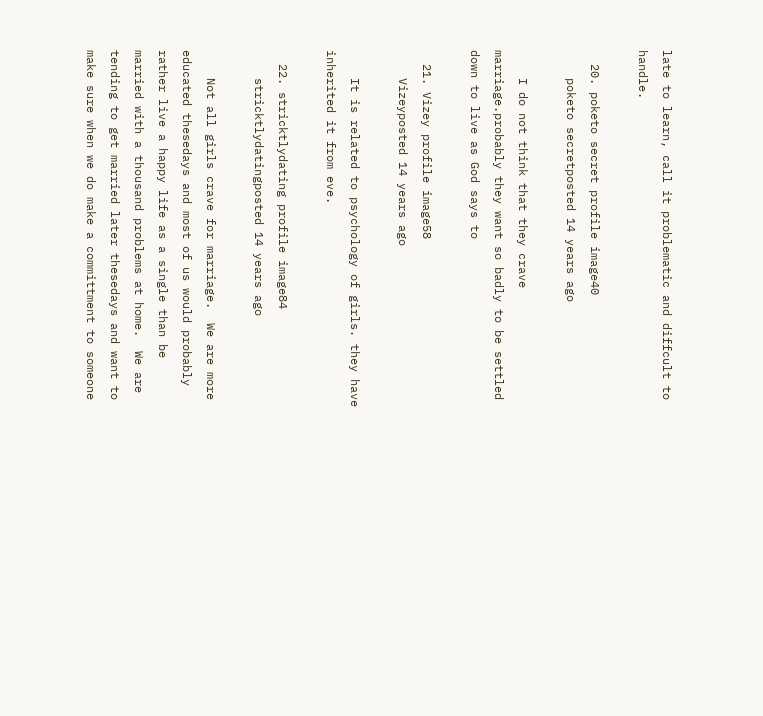late to learn, call it problematic and diffcult to handle.

  20. poketo secret profile image40
    poketo secretposted 14 years ago

    I do not think that they crave marriage.probably they want so badly to be settled down to live as God says to

  21. Vizey profile image58
    Vizeyposted 14 years ago

    It is related to psychology of girls. they have inherited it from eve.

  22. stricktlydating profile image84
    stricktlydatingposted 14 years ago

    Not all girls crave for marriage.  We are more educated thesedays and most of us would probably rather live a happy life as a single than be married with a thousand problems at home.  We are tending to get married later thesedays and want to make sure when we do make a committment to someone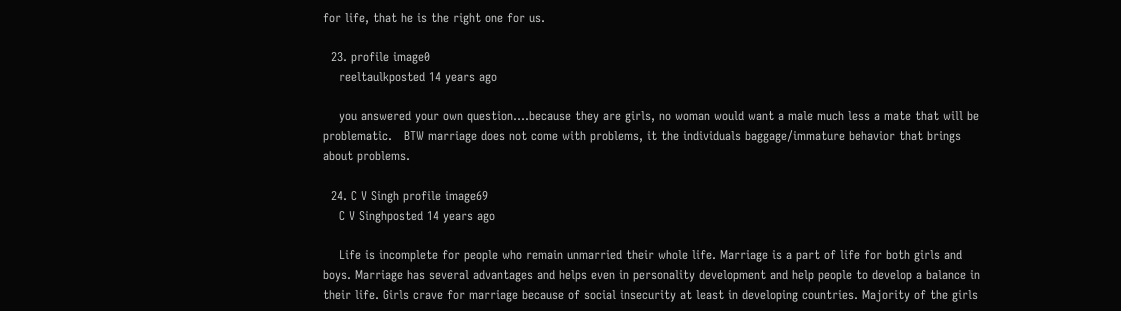for life, that he is the right one for us.

  23. profile image0
    reeltaulkposted 14 years ago

    you answered your own question....because they are girls, no woman would want a male much less a mate that will be problematic.   BTW marriage does not come with problems, it the individuals baggage/immature behavior that brings about problems.

  24. C V Singh profile image69
    C V Singhposted 14 years ago

    Life is incomplete for people who remain unmarried their whole life. Marriage is a part of life for both girls and boys. Marriage has several advantages and helps even in personality development and help people to develop a balance in their life. Girls crave for marriage because of social insecurity at least in developing countries. Majority of the girls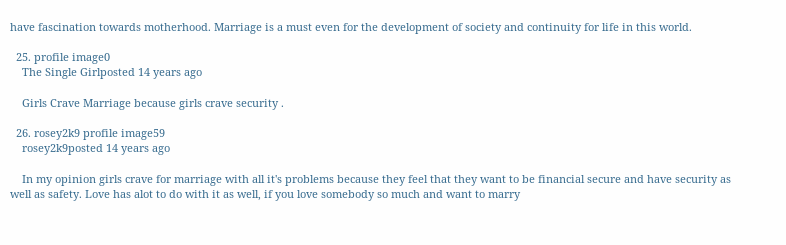have fascination towards motherhood. Marriage is a must even for the development of society and continuity for life in this world.

  25. profile image0
    The Single Girlposted 14 years ago

    Girls Crave Marriage because girls crave security .

  26. rosey2k9 profile image59
    rosey2k9posted 14 years ago

    In my opinion girls crave for marriage with all it's problems because they feel that they want to be financial secure and have security as well as safety. Love has alot to do with it as well, if you love somebody so much and want to marry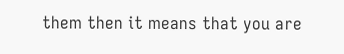them then it means that you are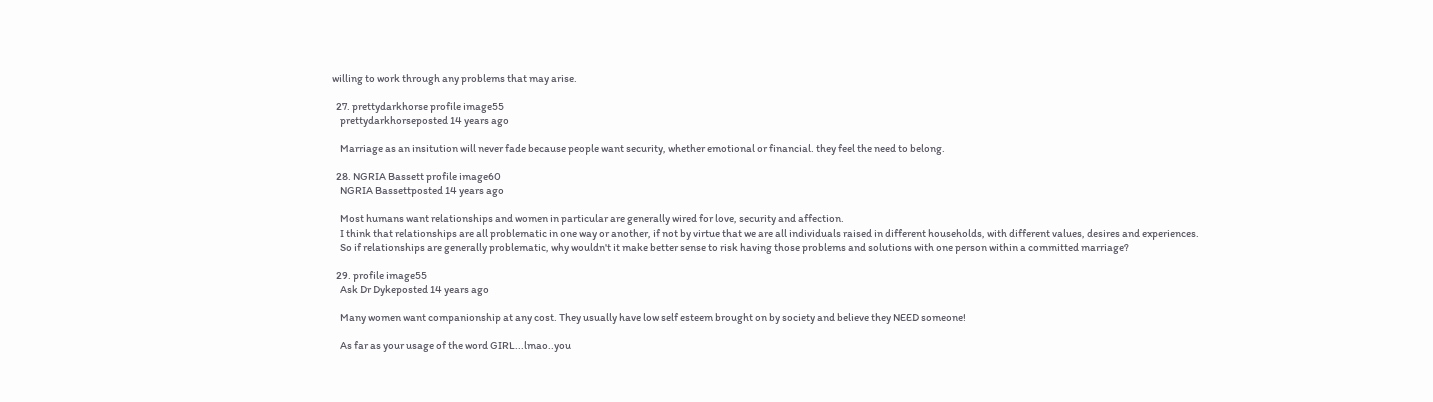willing to work through any problems that may arise.

  27. prettydarkhorse profile image55
    prettydarkhorseposted 14 years ago

    Marriage as an insitution will never fade because people want security, whether emotional or financial. they feel the need to belong.

  28. NGRIA Bassett profile image60
    NGRIA Bassettposted 14 years ago

    Most humans want relationships and women in particular are generally wired for love, security and affection.
    I think that relationships are all problematic in one way or another, if not by virtue that we are all individuals raised in different households, with different values, desires and experiences.
    So if relationships are generally problematic, why wouldn't it make better sense to risk having those problems and solutions with one person within a committed marriage?

  29. profile image55
    Ask Dr Dykeposted 14 years ago

    Many women want companionship at any cost. They usually have low self esteem brought on by society and believe they NEED someone!

    As far as your usage of the word GIRL...lmao..you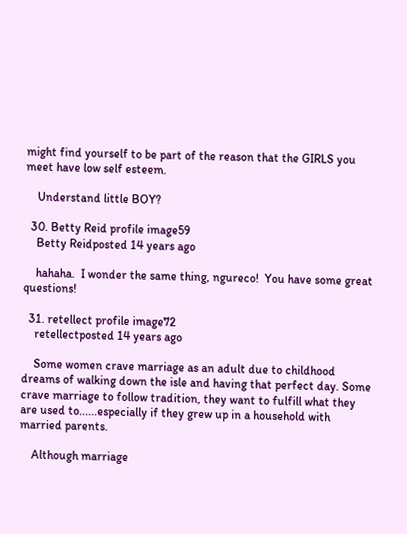might find yourself to be part of the reason that the GIRLS you meet have low self esteem.

    Understand little BOY?

  30. Betty Reid profile image59
    Betty Reidposted 14 years ago

    hahaha.  I wonder the same thing, ngureco!  You have some great questions!

  31. retellect profile image72
    retellectposted 14 years ago

    Some women crave marriage as an adult due to childhood dreams of walking down the isle and having that perfect day. Some crave marriage to follow tradition, they want to fulfill what they are used to......especially if they grew up in a household with married parents.

    Although marriage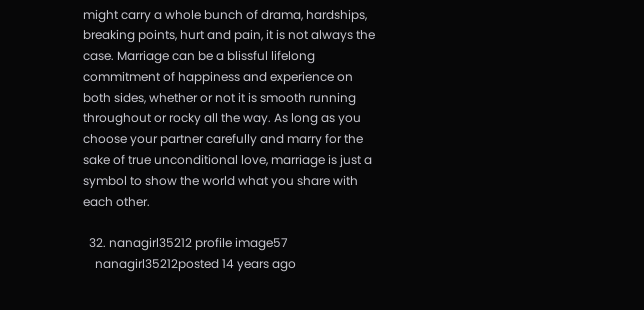might carry a whole bunch of drama, hardships, breaking points, hurt and pain, it is not always the case. Marriage can be a blissful lifelong commitment of happiness and experience on both sides, whether or not it is smooth running throughout or rocky all the way. As long as you choose your partner carefully and marry for the sake of true unconditional love, marriage is just a symbol to show the world what you share with each other.

  32. nanagirl35212 profile image57
    nanagirl35212posted 14 years ago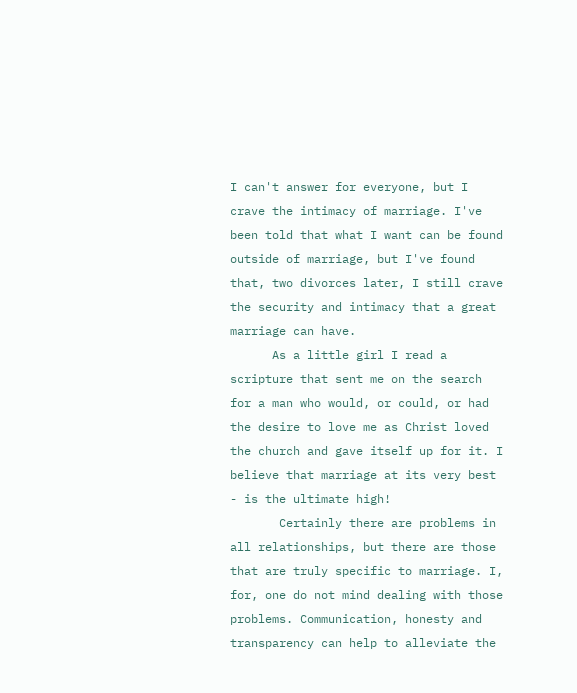I can't answer for everyone, but I crave the intimacy of marriage. I've been told that what I want can be found outside of marriage, but I've found that, two divorces later, I still crave the security and intimacy that a great marriage can have.
      As a little girl I read a scripture that sent me on the search for a man who would, or could, or had the desire to love me as Christ loved the church and gave itself up for it. I believe that marriage at its very best - is the ultimate high!
       Certainly there are problems in all relationships, but there are those that are truly specific to marriage. I, for, one do not mind dealing with those problems. Communication, honesty and transparency can help to alleviate the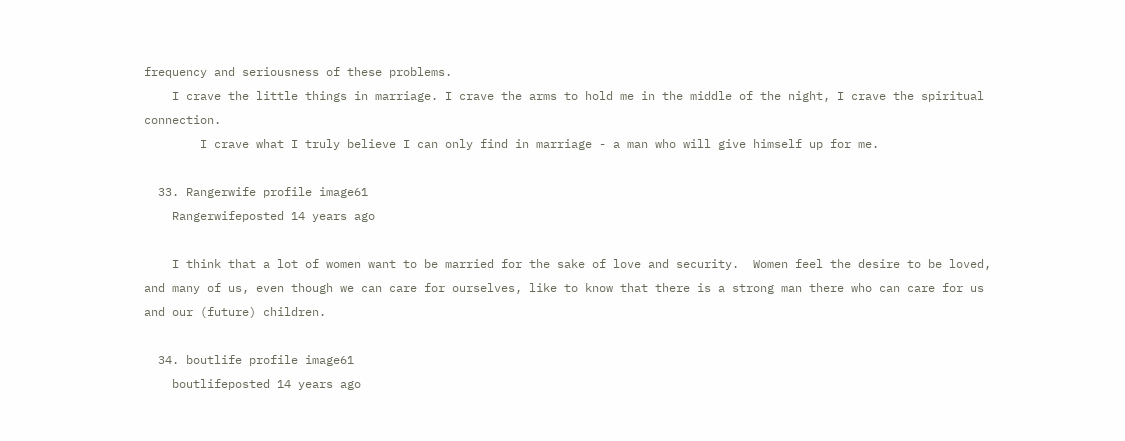frequency and seriousness of these problems.
    I crave the little things in marriage. I crave the arms to hold me in the middle of the night, I crave the spiritual connection.
        I crave what I truly believe I can only find in marriage - a man who will give himself up for me.

  33. Rangerwife profile image61
    Rangerwifeposted 14 years ago

    I think that a lot of women want to be married for the sake of love and security.  Women feel the desire to be loved, and many of us, even though we can care for ourselves, like to know that there is a strong man there who can care for us and our (future) children.

  34. boutlife profile image61
    boutlifeposted 14 years ago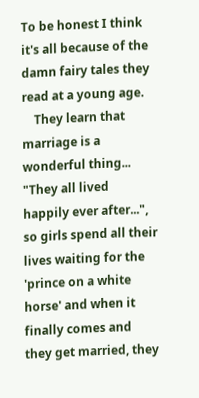To be honest I think it's all because of the damn fairy tales they read at a young age.
    They learn that marriage is a wonderful thing... "They all lived happily ever after...", so girls spend all their lives waiting for the 'prince on a white horse' and when it finally comes and they get married, they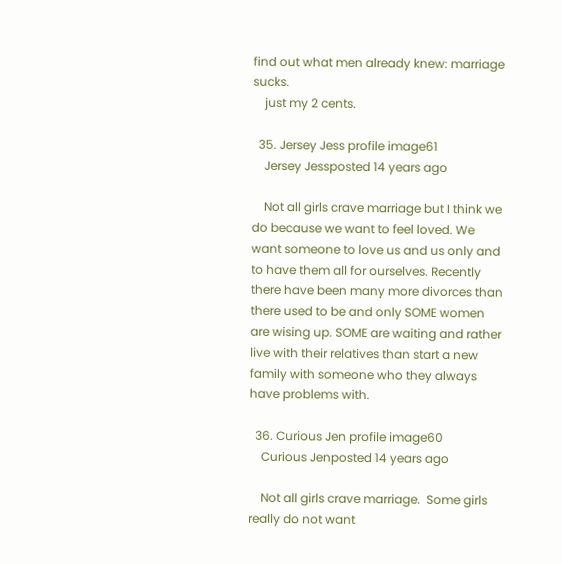find out what men already knew: marriage sucks.
    just my 2 cents.

  35. Jersey Jess profile image61
    Jersey Jessposted 14 years ago

    Not all girls crave marriage but I think we do because we want to feel loved. We want someone to love us and us only and to have them all for ourselves. Recently there have been many more divorces than there used to be and only SOME women are wising up. SOME are waiting and rather live with their relatives than start a new family with someone who they always have problems with.

  36. Curious Jen profile image60
    Curious Jenposted 14 years ago

    Not all girls crave marriage.  Some girls really do not want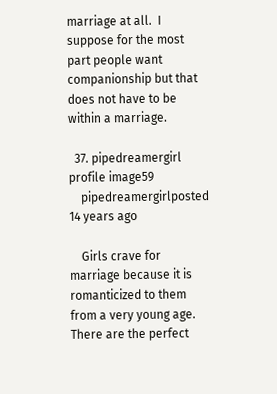marriage at all.  I suppose for the most part people want companionship but that does not have to be within a marriage.

  37. pipedreamergirl profile image59
    pipedreamergirlposted 14 years ago

    Girls crave for marriage because it is romanticized to them from a very young age. There are the perfect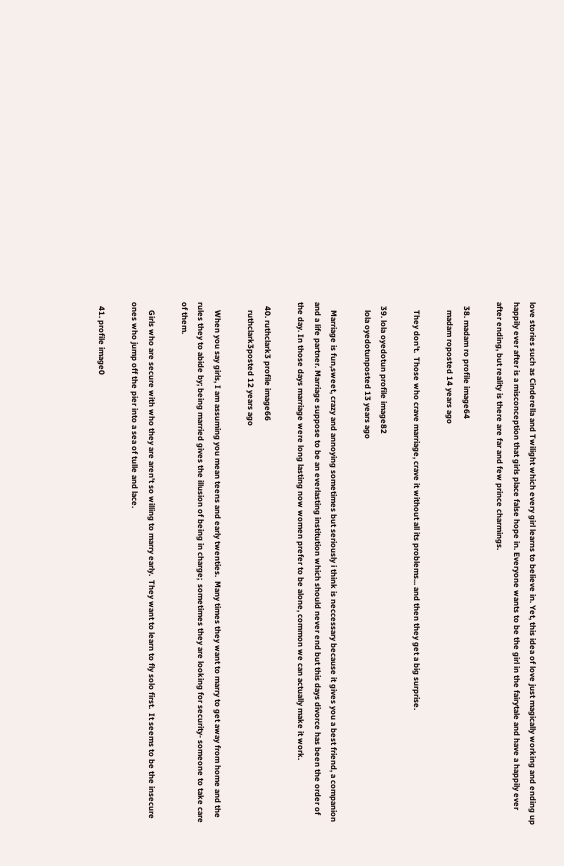love stories such as Cinderella and Twilight which every girl learns to believe in. Yet, this idea of love just magically working and ending up happily ever after is a misconception that girls place false hope in. Everyone wants to be the girl in the fairytale and have a happily ever after ending, but reality is there are far and few prince charmings.

  38. madam ro profile image64
    madam roposted 14 years ago

    They don't.  Those who crave marriage, crave it without all its problems... and then they get a big surprise.

  39. lola oyedotun profile image82
    lola oyedotunposted 13 years ago

    Marriage is fun,sweet, crazy and annoying sometimes but seriously i think is neccessary because it gives you a best friend, a companion and a life partner. Marriage suppose to be an everlasting institution which should never end but this days divorce has been the order of the day. In those days marriage were long lasting now women prefer to be alone, common we can actually make it work.

  40. ruthclark3 profile image66
    ruthclark3posted 12 years ago

    When you say girls, I am assuming you mean teens and early twenties.  Many times they want to marry to get away from home and the rules they to abide by; being married gives the illusion of being in charge;  sometimes they are looking for security- someone to take care of them.

    Girls who are secure with who they are aren't so willing to marry early.  They want to learn to fly solo first.  It seems to be the insecure ones who jump off the pier into a sea of tulle and lace.

  41. profile image0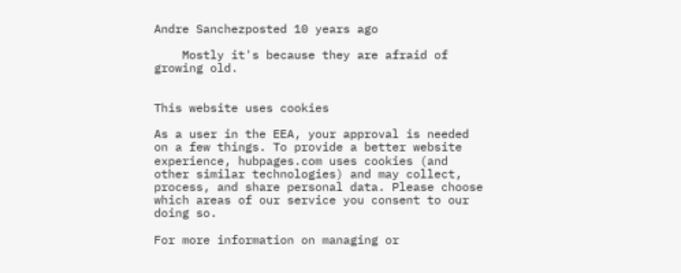Andre Sanchezposted 10 years ago

    Mostly it's because they are afraid of growing old.


This website uses cookies

As a user in the EEA, your approval is needed on a few things. To provide a better website experience, hubpages.com uses cookies (and other similar technologies) and may collect, process, and share personal data. Please choose which areas of our service you consent to our doing so.

For more information on managing or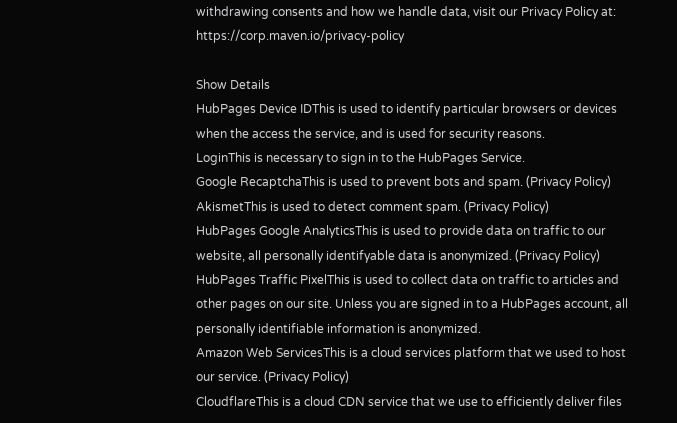withdrawing consents and how we handle data, visit our Privacy Policy at: https://corp.maven.io/privacy-policy

Show Details
HubPages Device IDThis is used to identify particular browsers or devices when the access the service, and is used for security reasons.
LoginThis is necessary to sign in to the HubPages Service.
Google RecaptchaThis is used to prevent bots and spam. (Privacy Policy)
AkismetThis is used to detect comment spam. (Privacy Policy)
HubPages Google AnalyticsThis is used to provide data on traffic to our website, all personally identifyable data is anonymized. (Privacy Policy)
HubPages Traffic PixelThis is used to collect data on traffic to articles and other pages on our site. Unless you are signed in to a HubPages account, all personally identifiable information is anonymized.
Amazon Web ServicesThis is a cloud services platform that we used to host our service. (Privacy Policy)
CloudflareThis is a cloud CDN service that we use to efficiently deliver files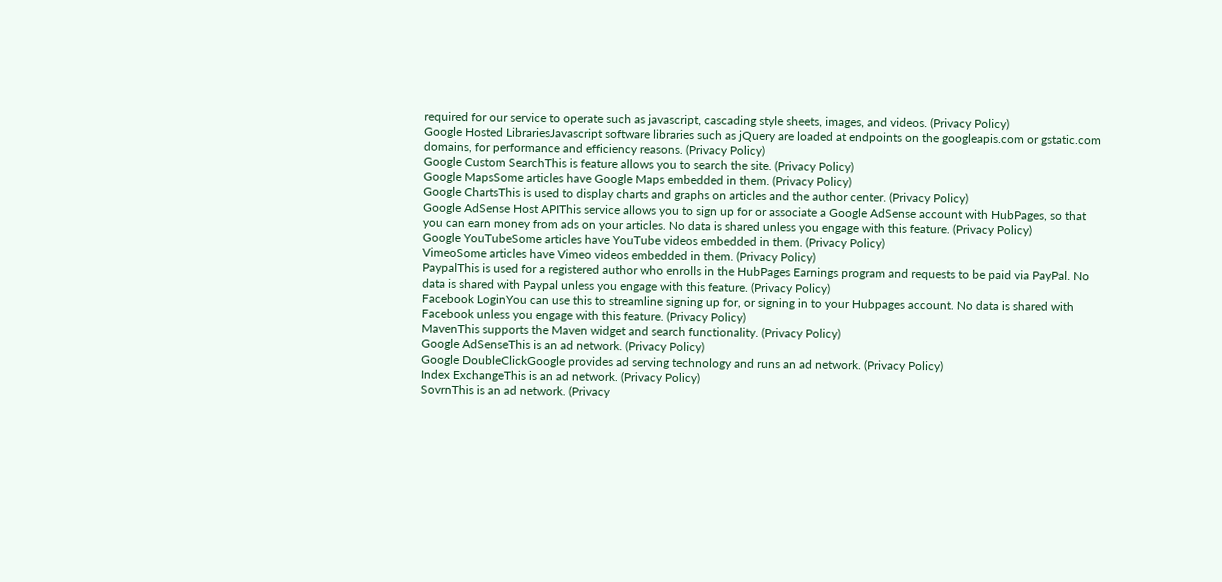required for our service to operate such as javascript, cascading style sheets, images, and videos. (Privacy Policy)
Google Hosted LibrariesJavascript software libraries such as jQuery are loaded at endpoints on the googleapis.com or gstatic.com domains, for performance and efficiency reasons. (Privacy Policy)
Google Custom SearchThis is feature allows you to search the site. (Privacy Policy)
Google MapsSome articles have Google Maps embedded in them. (Privacy Policy)
Google ChartsThis is used to display charts and graphs on articles and the author center. (Privacy Policy)
Google AdSense Host APIThis service allows you to sign up for or associate a Google AdSense account with HubPages, so that you can earn money from ads on your articles. No data is shared unless you engage with this feature. (Privacy Policy)
Google YouTubeSome articles have YouTube videos embedded in them. (Privacy Policy)
VimeoSome articles have Vimeo videos embedded in them. (Privacy Policy)
PaypalThis is used for a registered author who enrolls in the HubPages Earnings program and requests to be paid via PayPal. No data is shared with Paypal unless you engage with this feature. (Privacy Policy)
Facebook LoginYou can use this to streamline signing up for, or signing in to your Hubpages account. No data is shared with Facebook unless you engage with this feature. (Privacy Policy)
MavenThis supports the Maven widget and search functionality. (Privacy Policy)
Google AdSenseThis is an ad network. (Privacy Policy)
Google DoubleClickGoogle provides ad serving technology and runs an ad network. (Privacy Policy)
Index ExchangeThis is an ad network. (Privacy Policy)
SovrnThis is an ad network. (Privacy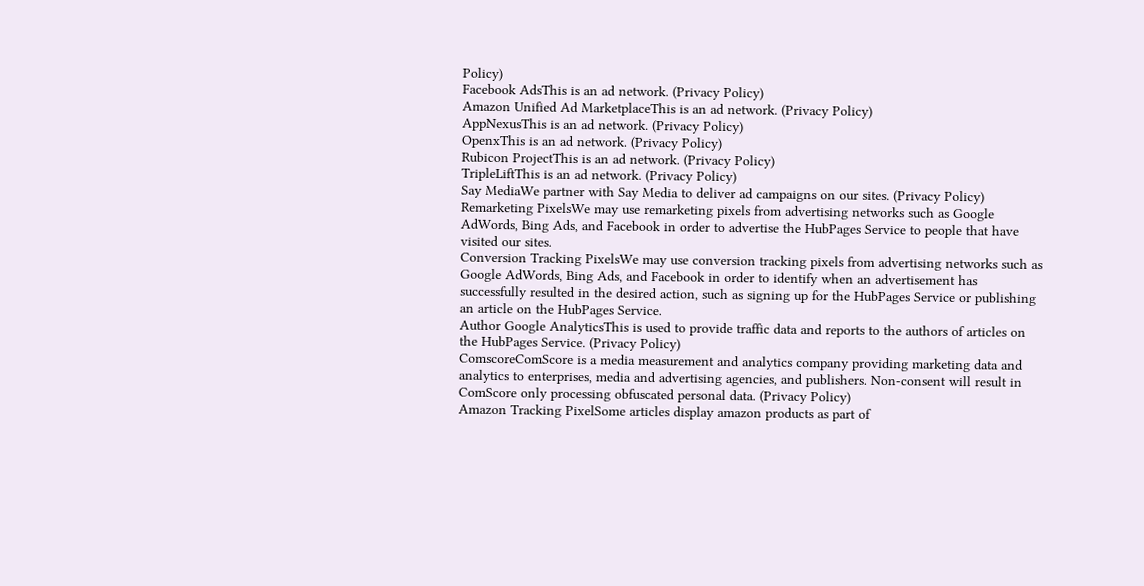Policy)
Facebook AdsThis is an ad network. (Privacy Policy)
Amazon Unified Ad MarketplaceThis is an ad network. (Privacy Policy)
AppNexusThis is an ad network. (Privacy Policy)
OpenxThis is an ad network. (Privacy Policy)
Rubicon ProjectThis is an ad network. (Privacy Policy)
TripleLiftThis is an ad network. (Privacy Policy)
Say MediaWe partner with Say Media to deliver ad campaigns on our sites. (Privacy Policy)
Remarketing PixelsWe may use remarketing pixels from advertising networks such as Google AdWords, Bing Ads, and Facebook in order to advertise the HubPages Service to people that have visited our sites.
Conversion Tracking PixelsWe may use conversion tracking pixels from advertising networks such as Google AdWords, Bing Ads, and Facebook in order to identify when an advertisement has successfully resulted in the desired action, such as signing up for the HubPages Service or publishing an article on the HubPages Service.
Author Google AnalyticsThis is used to provide traffic data and reports to the authors of articles on the HubPages Service. (Privacy Policy)
ComscoreComScore is a media measurement and analytics company providing marketing data and analytics to enterprises, media and advertising agencies, and publishers. Non-consent will result in ComScore only processing obfuscated personal data. (Privacy Policy)
Amazon Tracking PixelSome articles display amazon products as part of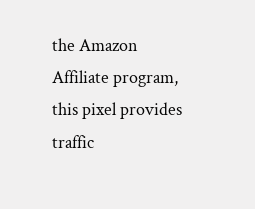the Amazon Affiliate program, this pixel provides traffic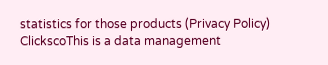statistics for those products (Privacy Policy)
ClickscoThis is a data management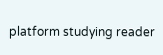platform studying reader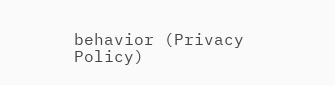behavior (Privacy Policy)